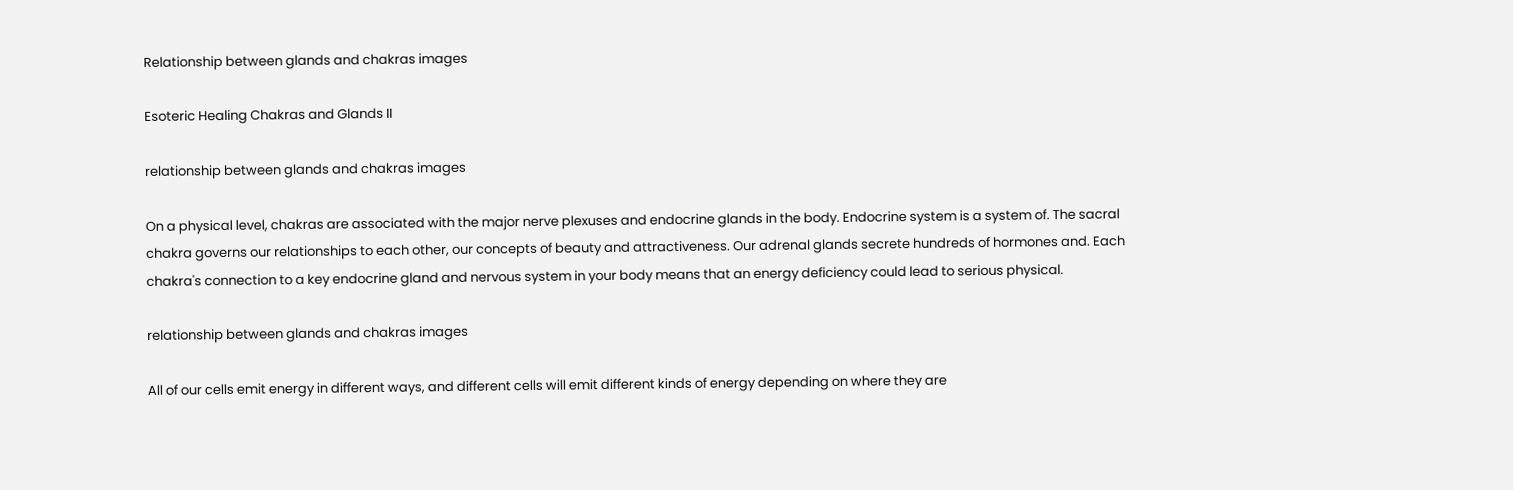Relationship between glands and chakras images

Esoteric Healing Chakras and Glands II

relationship between glands and chakras images

On a physical level, chakras are associated with the major nerve plexuses and endocrine glands in the body. Endocrine system is a system of. The sacral chakra governs our relationships to each other, our concepts of beauty and attractiveness. Our adrenal glands secrete hundreds of hormones and. Each chakra's connection to a key endocrine gland and nervous system in your body means that an energy deficiency could lead to serious physical.

relationship between glands and chakras images

All of our cells emit energy in different ways, and different cells will emit different kinds of energy depending on where they are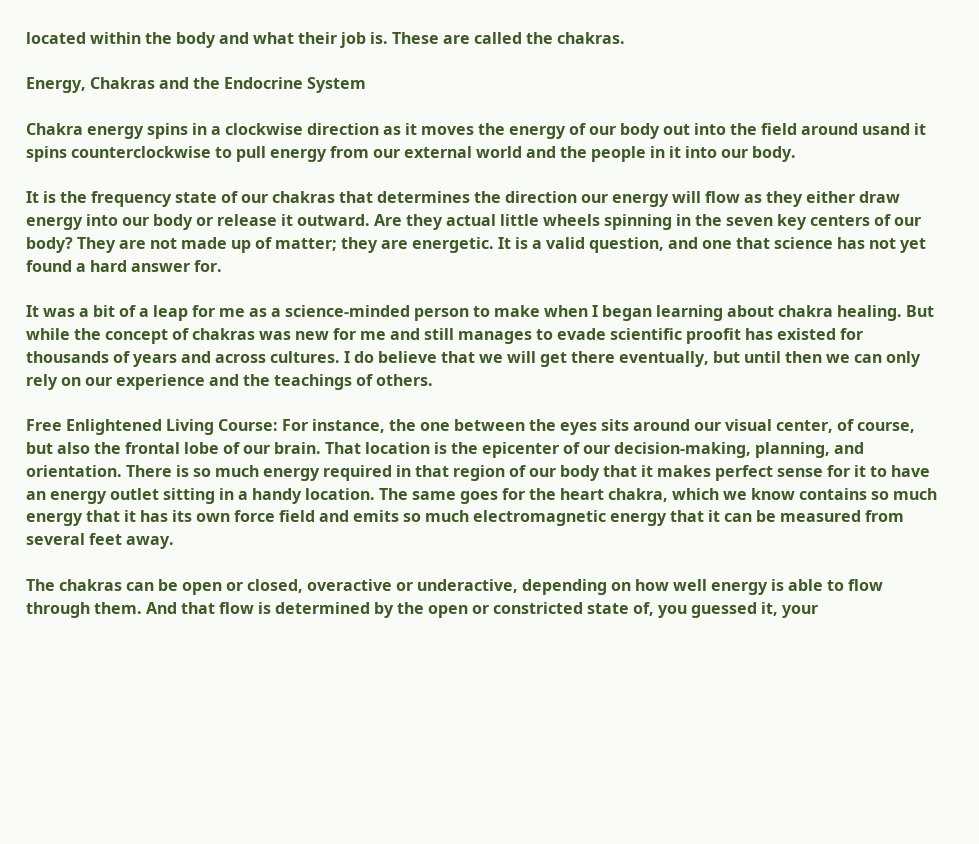located within the body and what their job is. These are called the chakras.

Energy, Chakras and the Endocrine System

Chakra energy spins in a clockwise direction as it moves the energy of our body out into the field around usand it spins counterclockwise to pull energy from our external world and the people in it into our body.

It is the frequency state of our chakras that determines the direction our energy will flow as they either draw energy into our body or release it outward. Are they actual little wheels spinning in the seven key centers of our body? They are not made up of matter; they are energetic. It is a valid question, and one that science has not yet found a hard answer for.

It was a bit of a leap for me as a science-minded person to make when I began learning about chakra healing. But while the concept of chakras was new for me and still manages to evade scientific proofit has existed for thousands of years and across cultures. I do believe that we will get there eventually, but until then we can only rely on our experience and the teachings of others.

Free Enlightened Living Course: For instance, the one between the eyes sits around our visual center, of course, but also the frontal lobe of our brain. That location is the epicenter of our decision-making, planning, and orientation. There is so much energy required in that region of our body that it makes perfect sense for it to have an energy outlet sitting in a handy location. The same goes for the heart chakra, which we know contains so much energy that it has its own force field and emits so much electromagnetic energy that it can be measured from several feet away.

The chakras can be open or closed, overactive or underactive, depending on how well energy is able to flow through them. And that flow is determined by the open or constricted state of, you guessed it, your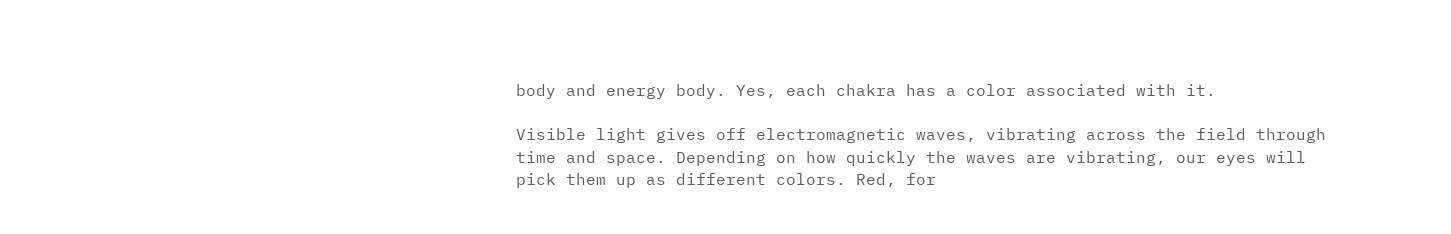body and energy body. Yes, each chakra has a color associated with it.

Visible light gives off electromagnetic waves, vibrating across the field through time and space. Depending on how quickly the waves are vibrating, our eyes will pick them up as different colors. Red, for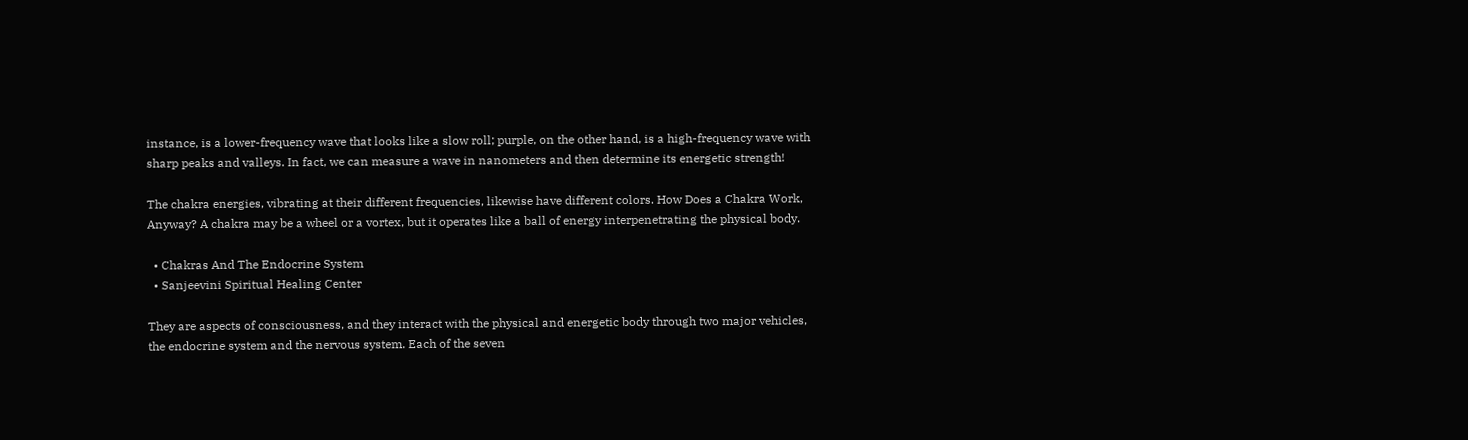instance, is a lower-frequency wave that looks like a slow roll; purple, on the other hand, is a high-frequency wave with sharp peaks and valleys. In fact, we can measure a wave in nanometers and then determine its energetic strength!

The chakra energies, vibrating at their different frequencies, likewise have different colors. How Does a Chakra Work, Anyway? A chakra may be a wheel or a vortex, but it operates like a ball of energy interpenetrating the physical body.

  • Chakras And The Endocrine System
  • Sanjeevini Spiritual Healing Center

They are aspects of consciousness, and they interact with the physical and energetic body through two major vehicles, the endocrine system and the nervous system. Each of the seven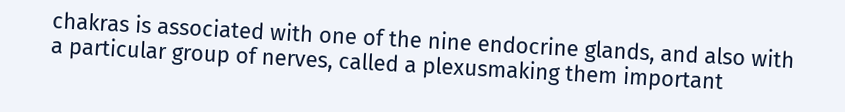chakras is associated with one of the nine endocrine glands, and also with a particular group of nerves, called a plexusmaking them important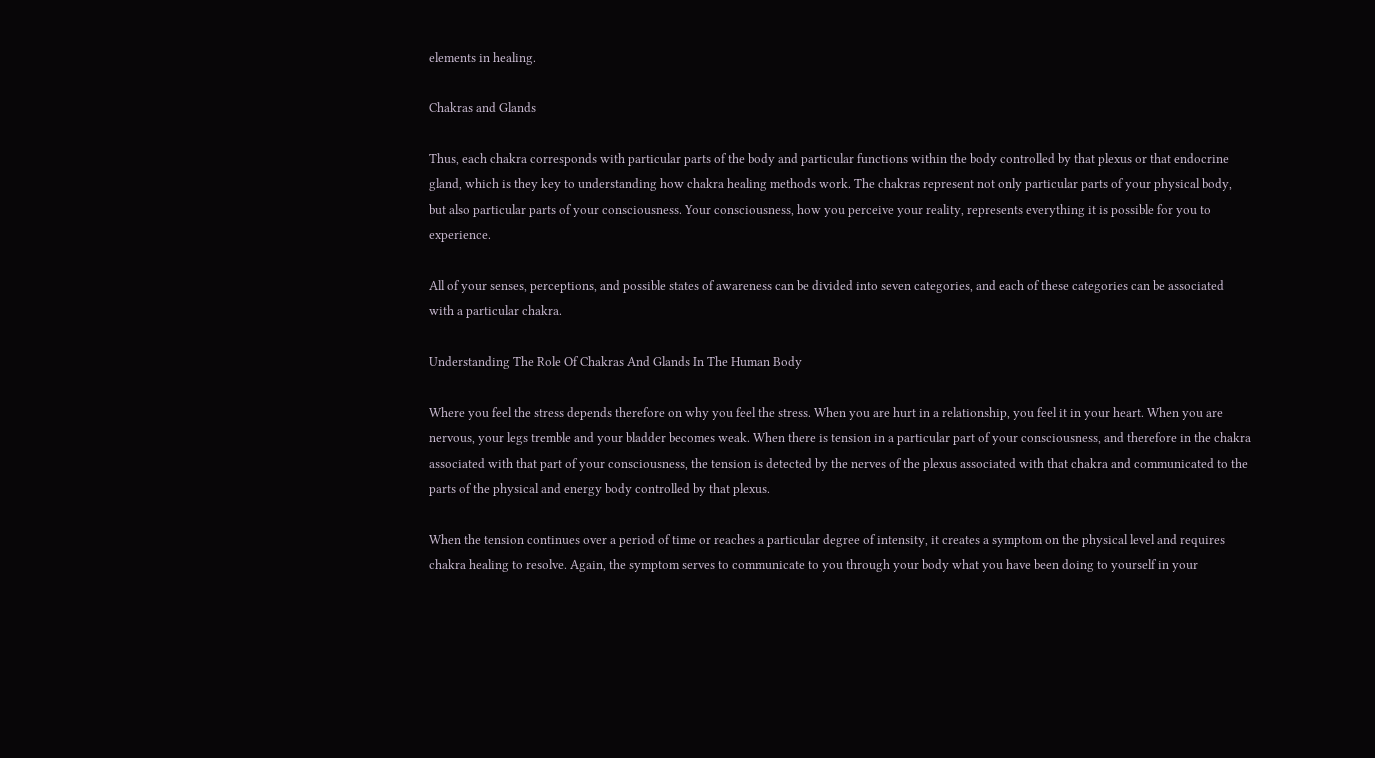elements in healing.

Chakras and Glands

Thus, each chakra corresponds with particular parts of the body and particular functions within the body controlled by that plexus or that endocrine gland, which is they key to understanding how chakra healing methods work. The chakras represent not only particular parts of your physical body, but also particular parts of your consciousness. Your consciousness, how you perceive your reality, represents everything it is possible for you to experience.

All of your senses, perceptions, and possible states of awareness can be divided into seven categories, and each of these categories can be associated with a particular chakra.

Understanding The Role Of Chakras And Glands In The Human Body

Where you feel the stress depends therefore on why you feel the stress. When you are hurt in a relationship, you feel it in your heart. When you are nervous, your legs tremble and your bladder becomes weak. When there is tension in a particular part of your consciousness, and therefore in the chakra associated with that part of your consciousness, the tension is detected by the nerves of the plexus associated with that chakra and communicated to the parts of the physical and energy body controlled by that plexus.

When the tension continues over a period of time or reaches a particular degree of intensity, it creates a symptom on the physical level and requires chakra healing to resolve. Again, the symptom serves to communicate to you through your body what you have been doing to yourself in your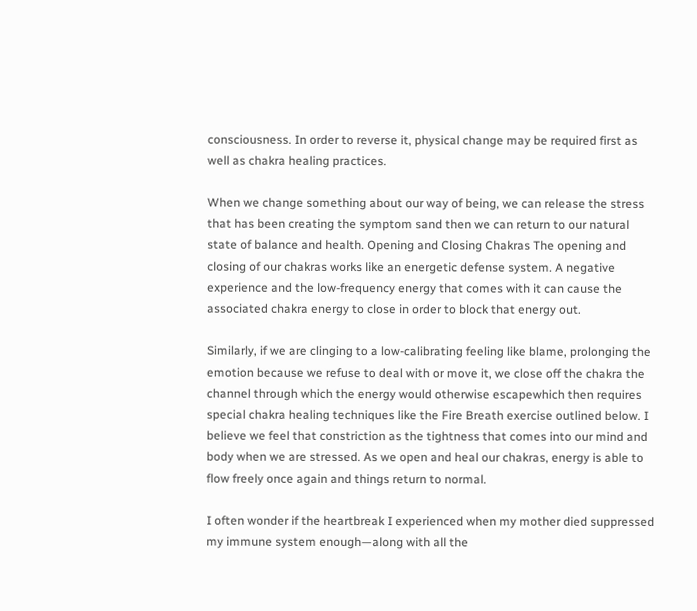consciousness. In order to reverse it, physical change may be required first as well as chakra healing practices.

When we change something about our way of being, we can release the stress that has been creating the symptom sand then we can return to our natural state of balance and health. Opening and Closing Chakras The opening and closing of our chakras works like an energetic defense system. A negative experience and the low-frequency energy that comes with it can cause the associated chakra energy to close in order to block that energy out.

Similarly, if we are clinging to a low-calibrating feeling like blame, prolonging the emotion because we refuse to deal with or move it, we close off the chakra the channel through which the energy would otherwise escapewhich then requires special chakra healing techniques like the Fire Breath exercise outlined below. I believe we feel that constriction as the tightness that comes into our mind and body when we are stressed. As we open and heal our chakras, energy is able to flow freely once again and things return to normal.

I often wonder if the heartbreak I experienced when my mother died suppressed my immune system enough—along with all the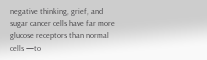negative thinking, grief, and sugar cancer cells have far more glucose receptors than normal cells —to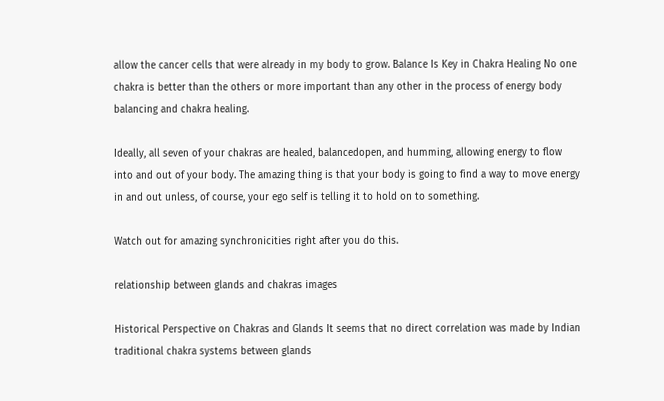allow the cancer cells that were already in my body to grow. Balance Is Key in Chakra Healing No one chakra is better than the others or more important than any other in the process of energy body balancing and chakra healing.

Ideally, all seven of your chakras are healed, balancedopen, and humming, allowing energy to flow into and out of your body. The amazing thing is that your body is going to find a way to move energy in and out unless, of course, your ego self is telling it to hold on to something.

Watch out for amazing synchronicities right after you do this.

relationship between glands and chakras images

Historical Perspective on Chakras and Glands It seems that no direct correlation was made by Indian traditional chakra systems between glands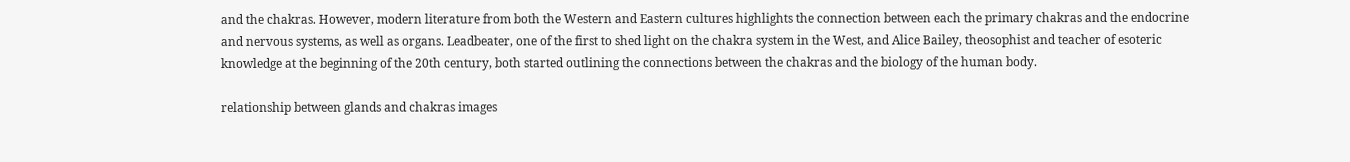and the chakras. However, modern literature from both the Western and Eastern cultures highlights the connection between each the primary chakras and the endocrine and nervous systems, as well as organs. Leadbeater, one of the first to shed light on the chakra system in the West, and Alice Bailey, theosophist and teacher of esoteric knowledge at the beginning of the 20th century, both started outlining the connections between the chakras and the biology of the human body.

relationship between glands and chakras images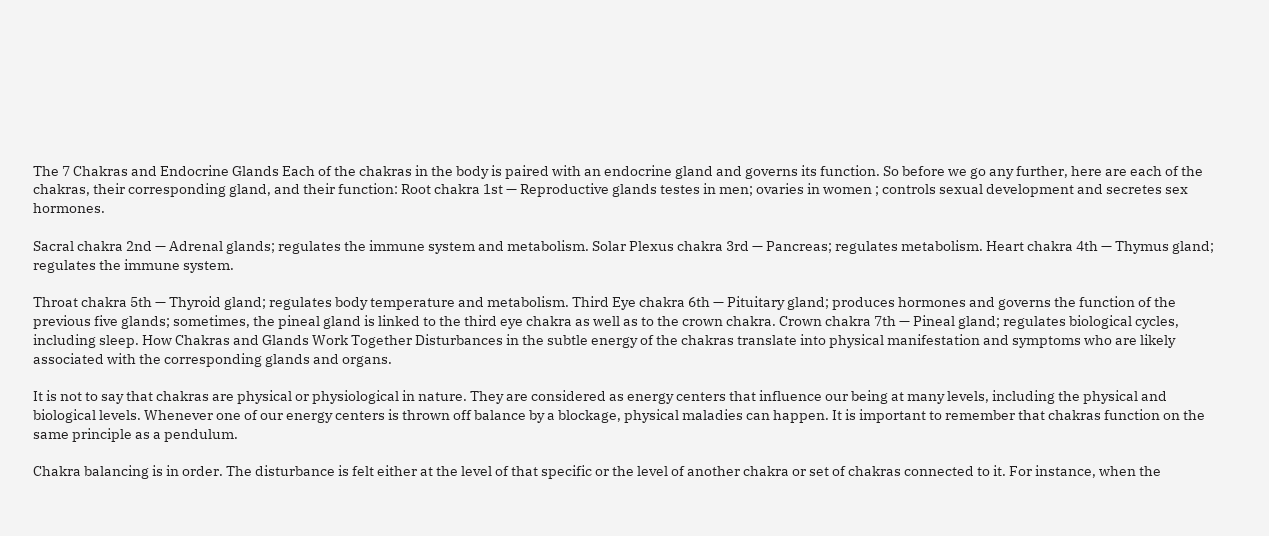The 7 Chakras and Endocrine Glands Each of the chakras in the body is paired with an endocrine gland and governs its function. So before we go any further, here are each of the chakras, their corresponding gland, and their function: Root chakra 1st — Reproductive glands testes in men; ovaries in women ; controls sexual development and secretes sex hormones.

Sacral chakra 2nd — Adrenal glands; regulates the immune system and metabolism. Solar Plexus chakra 3rd — Pancreas; regulates metabolism. Heart chakra 4th — Thymus gland; regulates the immune system.

Throat chakra 5th — Thyroid gland; regulates body temperature and metabolism. Third Eye chakra 6th — Pituitary gland; produces hormones and governs the function of the previous five glands; sometimes, the pineal gland is linked to the third eye chakra as well as to the crown chakra. Crown chakra 7th — Pineal gland; regulates biological cycles, including sleep. How Chakras and Glands Work Together Disturbances in the subtle energy of the chakras translate into physical manifestation and symptoms who are likely associated with the corresponding glands and organs.

It is not to say that chakras are physical or physiological in nature. They are considered as energy centers that influence our being at many levels, including the physical and biological levels. Whenever one of our energy centers is thrown off balance by a blockage, physical maladies can happen. It is important to remember that chakras function on the same principle as a pendulum.

Chakra balancing is in order. The disturbance is felt either at the level of that specific or the level of another chakra or set of chakras connected to it. For instance, when the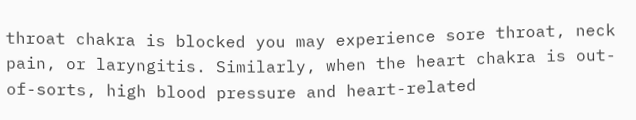throat chakra is blocked you may experience sore throat, neck pain, or laryngitis. Similarly, when the heart chakra is out-of-sorts, high blood pressure and heart-related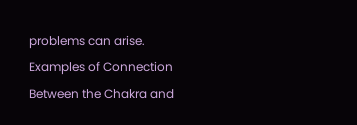problems can arise. Examples of Connection Between the Chakra and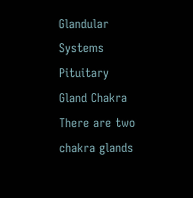Glandular Systems Pituitary Gland Chakra There are two chakra glands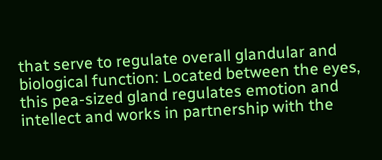that serve to regulate overall glandular and biological function: Located between the eyes, this pea-sized gland regulates emotion and intellect and works in partnership with the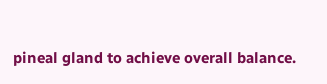pineal gland to achieve overall balance.